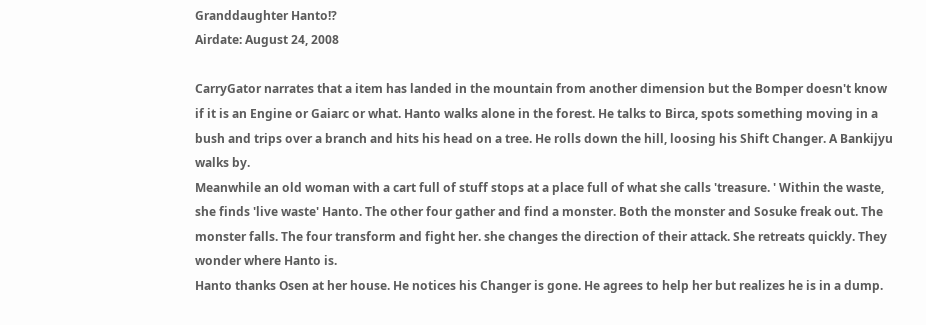Granddaughter Hanto!?
Airdate: August 24, 2008

CarryGator narrates that a item has landed in the mountain from another dimension but the Bomper doesn't know if it is an Engine or Gaiarc or what. Hanto walks alone in the forest. He talks to Birca, spots something moving in a bush and trips over a branch and hits his head on a tree. He rolls down the hill, loosing his Shift Changer. A Bankijyu walks by.
Meanwhile an old woman with a cart full of stuff stops at a place full of what she calls 'treasure. ' Within the waste, she finds 'live waste' Hanto. The other four gather and find a monster. Both the monster and Sosuke freak out. The monster falls. The four transform and fight her. she changes the direction of their attack. She retreats quickly. They wonder where Hanto is.
Hanto thanks Osen at her house. He notices his Changer is gone. He agrees to help her but realizes he is in a dump.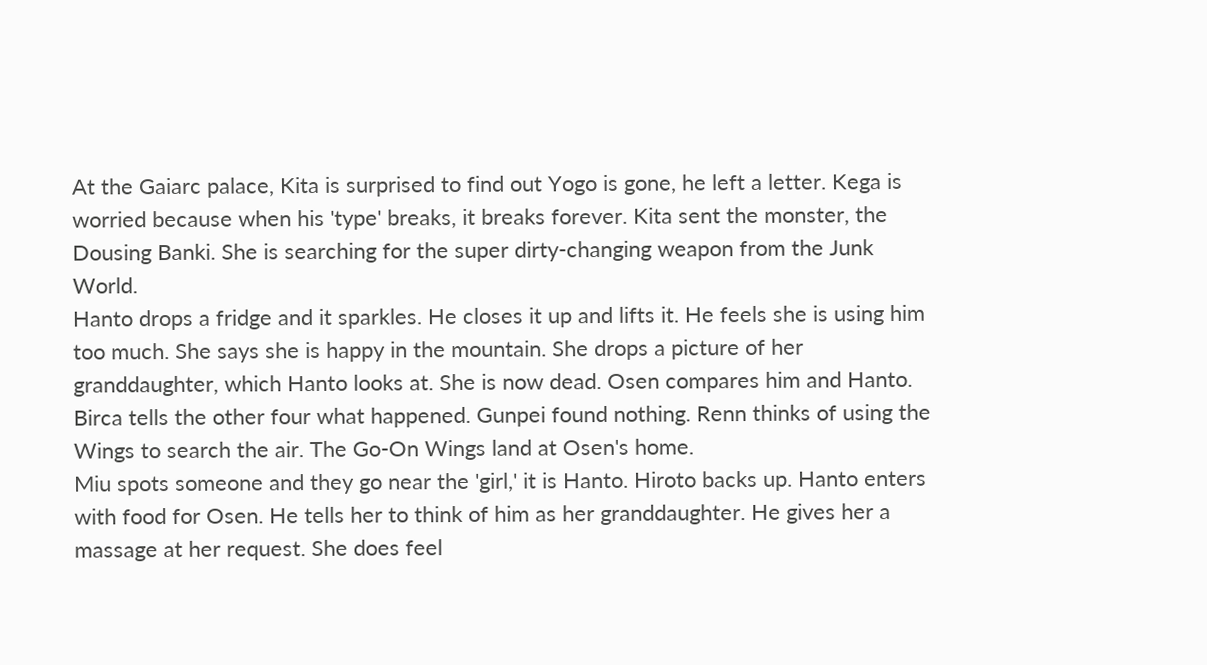At the Gaiarc palace, Kita is surprised to find out Yogo is gone, he left a letter. Kega is worried because when his 'type' breaks, it breaks forever. Kita sent the monster, the Dousing Banki. She is searching for the super dirty-changing weapon from the Junk World.
Hanto drops a fridge and it sparkles. He closes it up and lifts it. He feels she is using him too much. She says she is happy in the mountain. She drops a picture of her granddaughter, which Hanto looks at. She is now dead. Osen compares him and Hanto. Birca tells the other four what happened. Gunpei found nothing. Renn thinks of using the Wings to search the air. The Go-On Wings land at Osen's home.
Miu spots someone and they go near the 'girl,' it is Hanto. Hiroto backs up. Hanto enters with food for Osen. He tells her to think of him as her granddaughter. He gives her a massage at her request. She does feel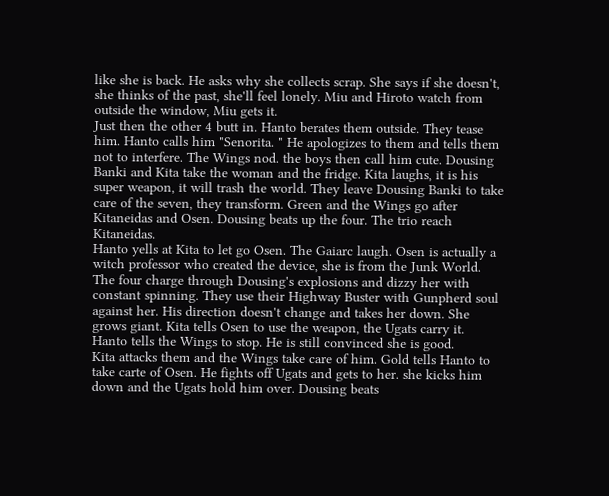like she is back. He asks why she collects scrap. She says if she doesn't, she thinks of the past, she'll feel lonely. Miu and Hiroto watch from outside the window, Miu gets it.
Just then the other 4 butt in. Hanto berates them outside. They tease him. Hanto calls him "Senorita. " He apologizes to them and tells them not to interfere. The Wings nod. the boys then call him cute. Dousing Banki and Kita take the woman and the fridge. Kita laughs, it is his super weapon, it will trash the world. They leave Dousing Banki to take care of the seven, they transform. Green and the Wings go after Kitaneidas and Osen. Dousing beats up the four. The trio reach Kitaneidas.
Hanto yells at Kita to let go Osen. The Gaiarc laugh. Osen is actually a witch professor who created the device, she is from the Junk World. The four charge through Dousing's explosions and dizzy her with constant spinning. They use their Highway Buster with Gunpherd soul against her. His direction doesn't change and takes her down. She grows giant. Kita tells Osen to use the weapon, the Ugats carry it. Hanto tells the Wings to stop. He is still convinced she is good.
Kita attacks them and the Wings take care of him. Gold tells Hanto to take carte of Osen. He fights off Ugats and gets to her. she kicks him down and the Ugats hold him over. Dousing beats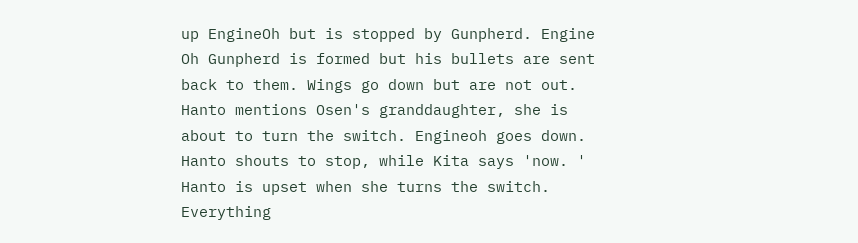up EngineOh but is stopped by Gunpherd. Engine Oh Gunpherd is formed but his bullets are sent back to them. Wings go down but are not out. Hanto mentions Osen's granddaughter, she is about to turn the switch. Engineoh goes down. Hanto shouts to stop, while Kita says 'now. '
Hanto is upset when she turns the switch. Everything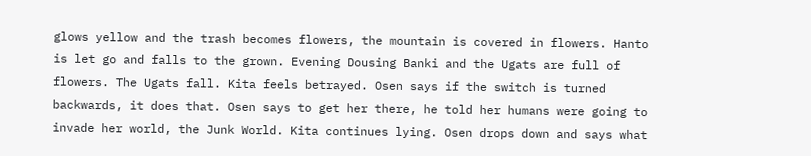glows yellow and the trash becomes flowers, the mountain is covered in flowers. Hanto is let go and falls to the grown. Evening Dousing Banki and the Ugats are full of flowers. The Ugats fall. Kita feels betrayed. Osen says if the switch is turned backwards, it does that. Osen says to get her there, he told her humans were going to invade her world, the Junk World. Kita continues lying. Osen drops down and says what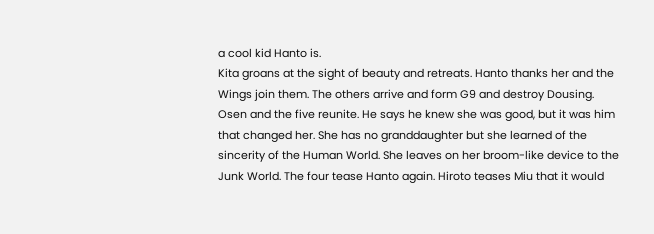a cool kid Hanto is.
Kita groans at the sight of beauty and retreats. Hanto thanks her and the Wings join them. The others arrive and form G9 and destroy Dousing. Osen and the five reunite. He says he knew she was good, but it was him that changed her. She has no granddaughter but she learned of the sincerity of the Human World. She leaves on her broom-like device to the Junk World. The four tease Hanto again. Hiroto teases Miu that it would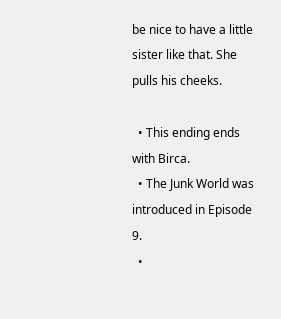be nice to have a little sister like that. She pulls his cheeks.

  • This ending ends with Birca.
  • The Junk World was introduced in Episode 9.
  •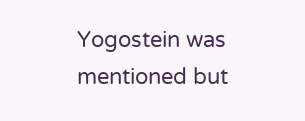Yogostein was mentioned but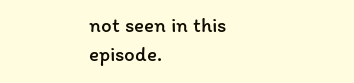not seen in this episode.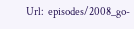Url:  episodes/2008_go-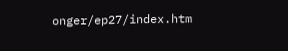onger/ep27/index.htm